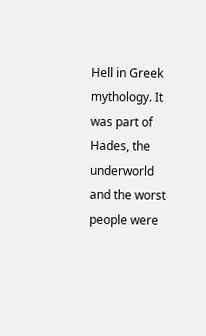Hell in Greek mythology. It was part of Hades, the underworld and the worst people were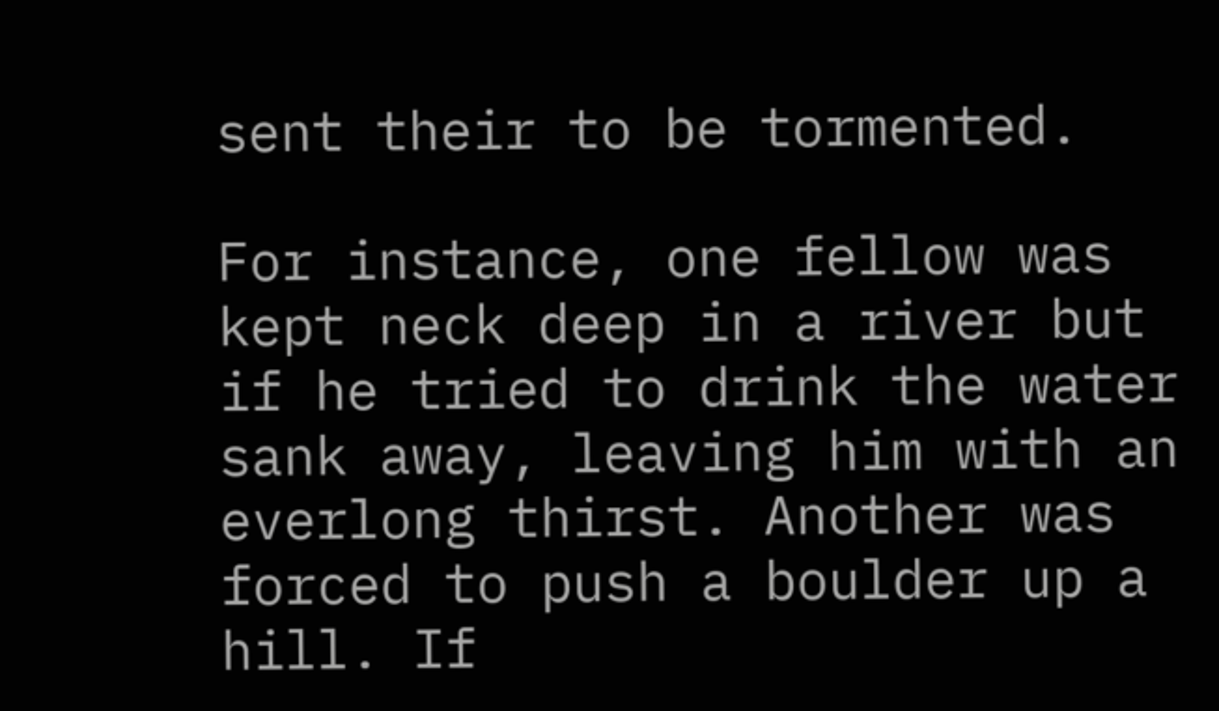sent their to be tormented.

For instance, one fellow was kept neck deep in a river but if he tried to drink the water sank away, leaving him with an everlong thirst. Another was forced to push a boulder up a hill. If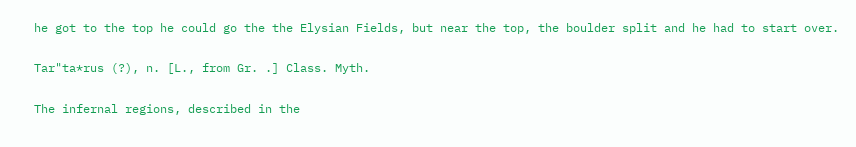he got to the top he could go the the Elysian Fields, but near the top, the boulder split and he had to start over.

Tar"ta*rus (?), n. [L., from Gr. .] Class. Myth.

The infernal regions, described in the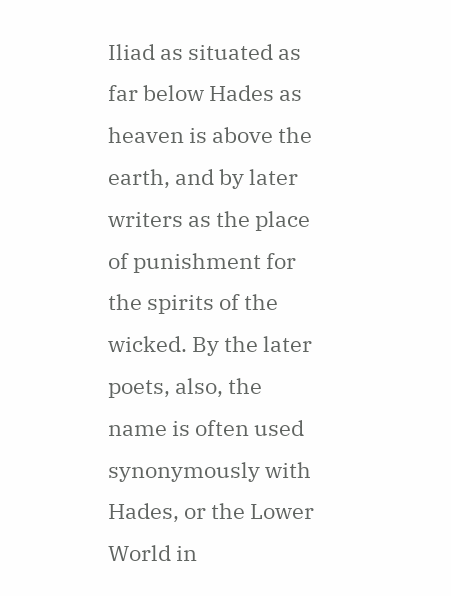Iliad as situated as far below Hades as heaven is above the earth, and by later writers as the place of punishment for the spirits of the wicked. By the later poets, also, the name is often used synonymously with Hades, or the Lower World in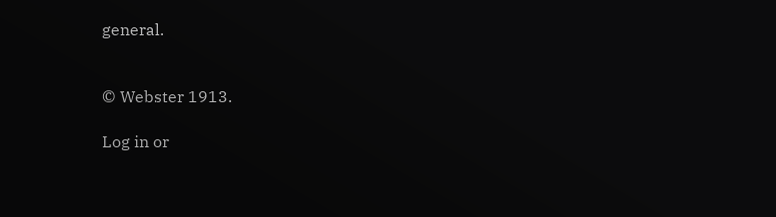general.


© Webster 1913.

Log in or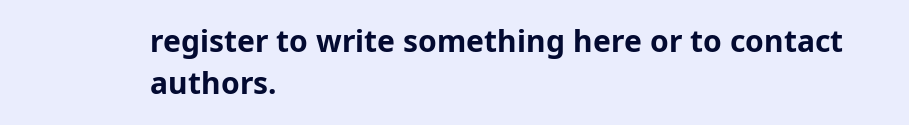register to write something here or to contact authors.